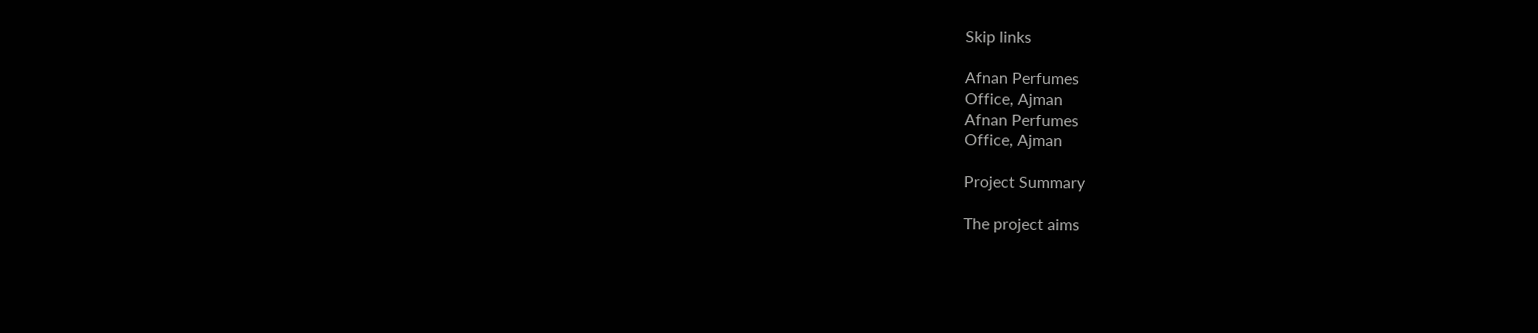Skip links

Afnan Perfumes
Office, Ajman
Afnan Perfumes
Office, Ajman

Project Summary

The project aims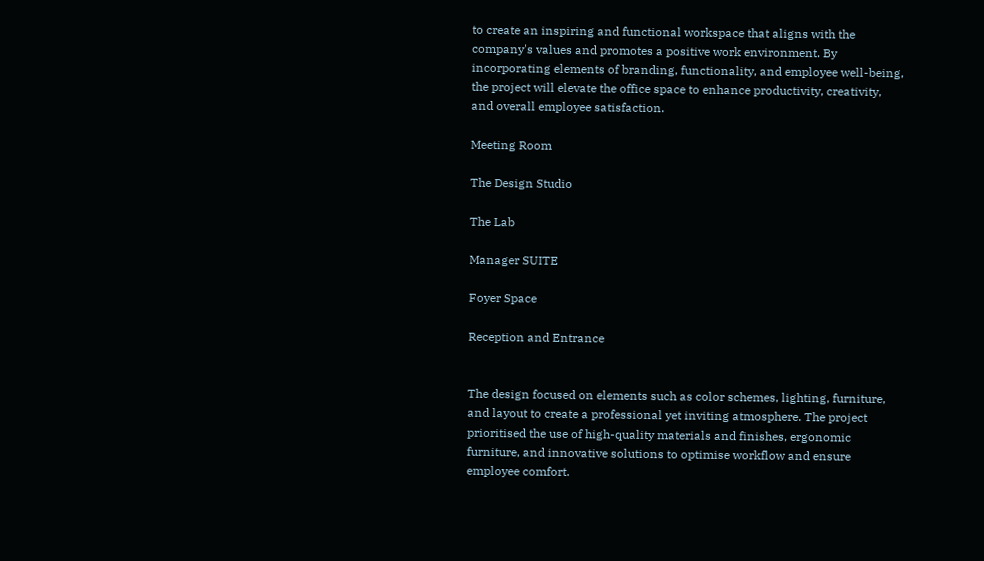to create an inspiring and functional workspace that aligns with the company's values and promotes a positive work environment. By incorporating elements of branding, functionality, and employee well-being, the project will elevate the office space to enhance productivity, creativity, and overall employee satisfaction.

Meeting Room

The Design Studio

The Lab

Manager SUITE

Foyer Space

Reception and Entrance


The design focused on elements such as color schemes, lighting, furniture, and layout to create a professional yet inviting atmosphere. The project prioritised the use of high-quality materials and finishes, ergonomic furniture, and innovative solutions to optimise workflow and ensure employee comfort.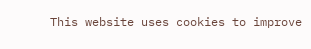This website uses cookies to improve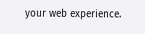your web experience.